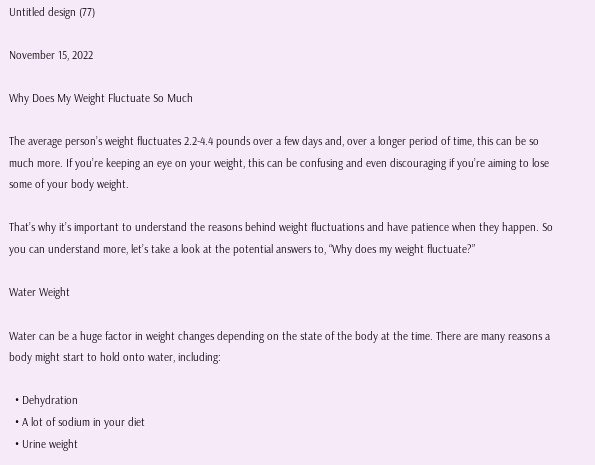Untitled design (77)

November 15, 2022

Why Does My Weight Fluctuate So Much

The average person’s weight fluctuates 2.2-4.4 pounds over a few days and, over a longer period of time, this can be so much more. If you’re keeping an eye on your weight, this can be confusing and even discouraging if you’re aiming to lose some of your body weight.

That’s why it’s important to understand the reasons behind weight fluctuations and have patience when they happen. So you can understand more, let’s take a look at the potential answers to, “Why does my weight fluctuate?”

Water Weight

Water can be a huge factor in weight changes depending on the state of the body at the time. There are many reasons a body might start to hold onto water, including:

  • Dehydration
  • A lot of sodium in your diet
  • Urine weight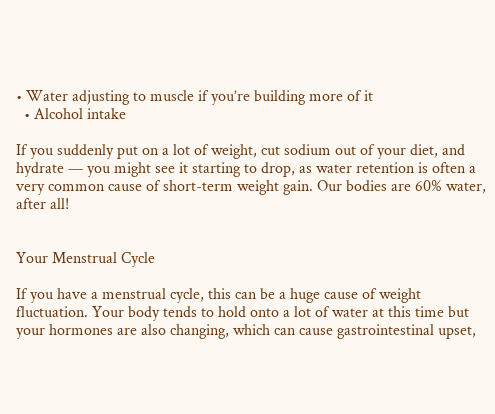• Water adjusting to muscle if you’re building more of it
  • Alcohol intake

If you suddenly put on a lot of weight, cut sodium out of your diet, and hydrate — you might see it starting to drop, as water retention is often a very common cause of short-term weight gain. Our bodies are 60% water, after all!


Your Menstrual Cycle

If you have a menstrual cycle, this can be a huge cause of weight fluctuation. Your body tends to hold onto a lot of water at this time but your hormones are also changing, which can cause gastrointestinal upset,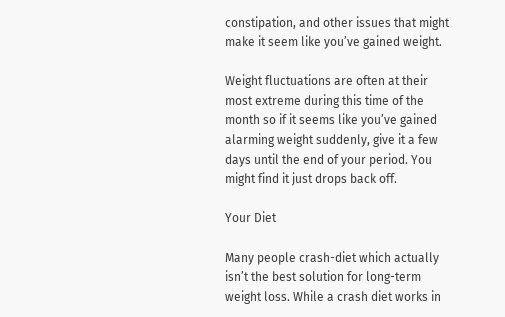constipation, and other issues that might make it seem like you’ve gained weight.

Weight fluctuations are often at their most extreme during this time of the month so if it seems like you’ve gained alarming weight suddenly, give it a few days until the end of your period. You might find it just drops back off.

Your Diet

Many people crash-diet which actually isn’t the best solution for long-term weight loss. While a crash diet works in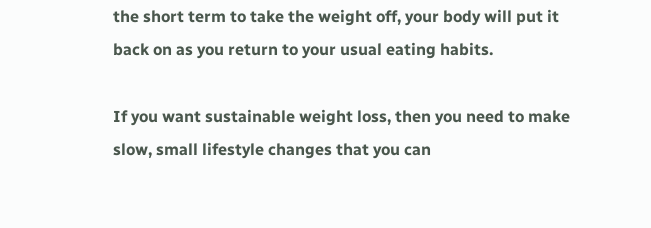the short term to take the weight off, your body will put it back on as you return to your usual eating habits.

If you want sustainable weight loss, then you need to make slow, small lifestyle changes that you can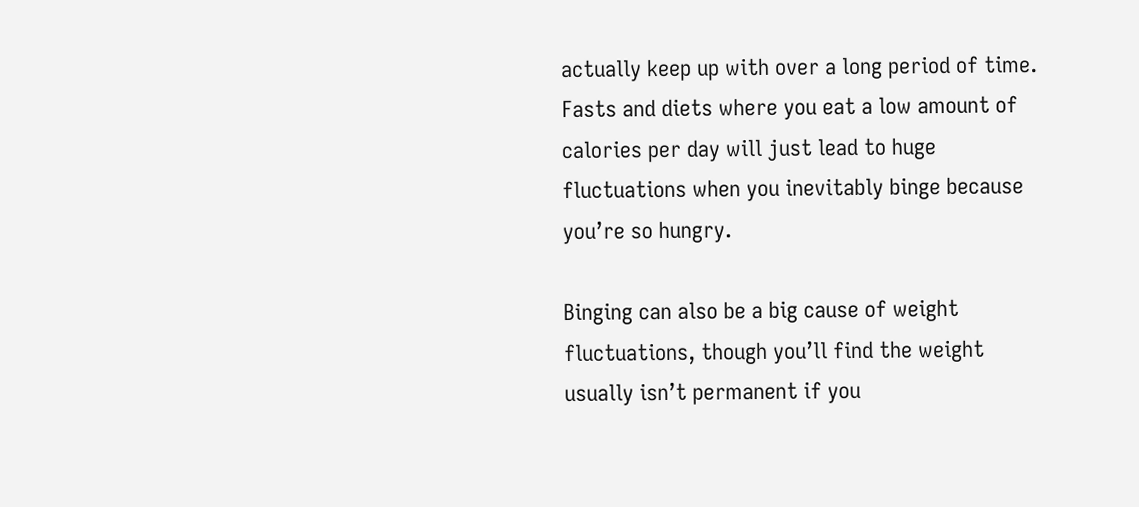actually keep up with over a long period of time. Fasts and diets where you eat a low amount of calories per day will just lead to huge fluctuations when you inevitably binge because you’re so hungry.

Binging can also be a big cause of weight fluctuations, though you’ll find the weight usually isn’t permanent if you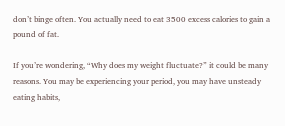don’t binge often. You actually need to eat 3500 excess calories to gain a pound of fat.

If you’re wondering, “Why does my weight fluctuate?” it could be many reasons. You may be experiencing your period, you may have unsteady eating habits,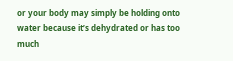or your body may simply be holding onto water because it’s dehydrated or has too much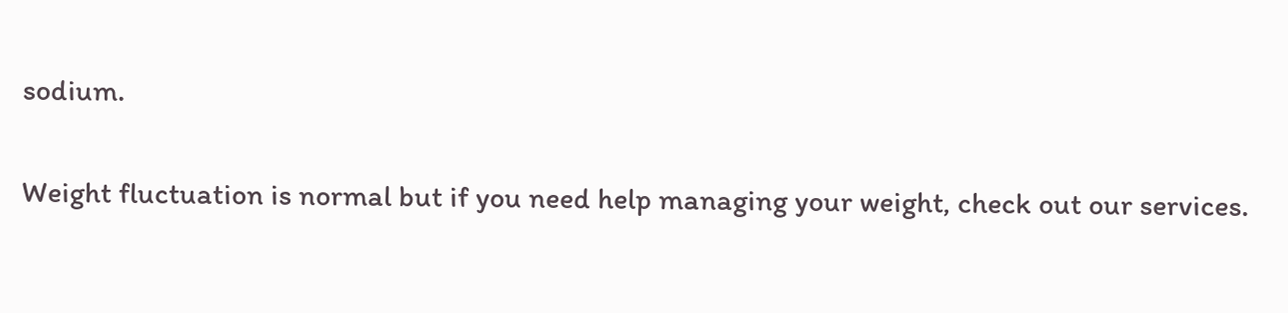sodium.

Weight fluctuation is normal but if you need help managing your weight, check out our services.